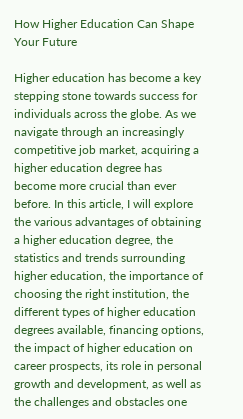How Higher Education Can Shape Your Future

Higher education has become a key stepping stone towards success for individuals across the globe. As we navigate through an increasingly competitive job market, acquiring a higher education degree has become more crucial than ever before. In this article, I will explore the various advantages of obtaining a higher education degree, the statistics and trends surrounding higher education, the importance of choosing the right institution, the different types of higher education degrees available, financing options, the impact of higher education on career prospects, its role in personal growth and development, as well as the challenges and obstacles one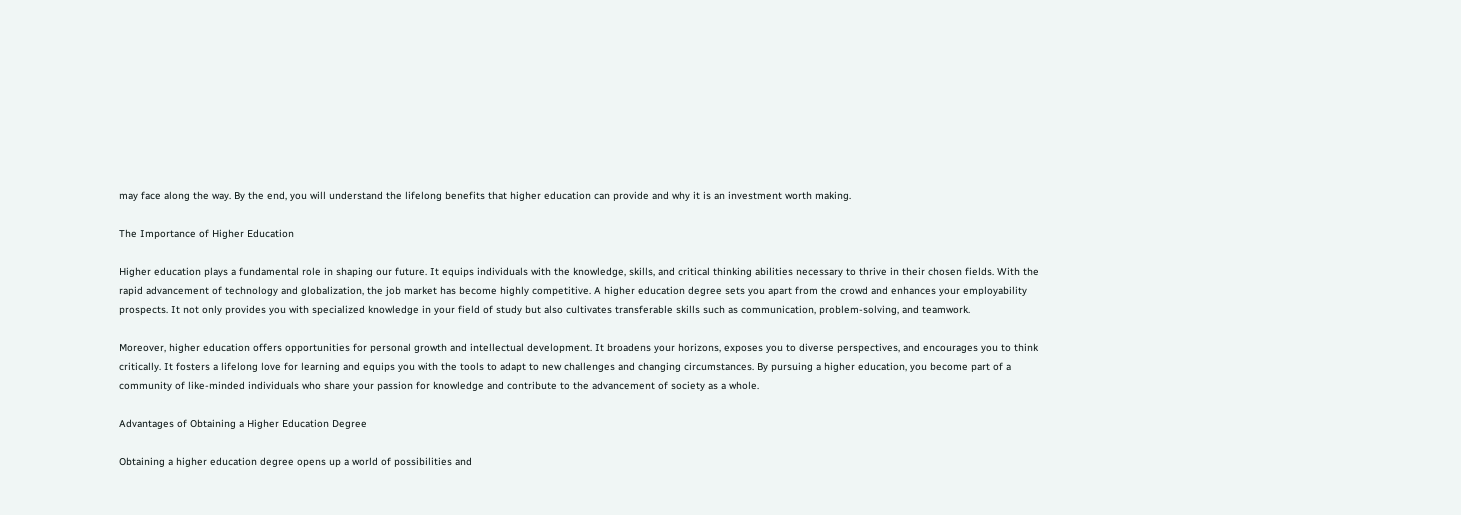may face along the way. By the end, you will understand the lifelong benefits that higher education can provide and why it is an investment worth making.

The Importance of Higher Education

Higher education plays a fundamental role in shaping our future. It equips individuals with the knowledge, skills, and critical thinking abilities necessary to thrive in their chosen fields. With the rapid advancement of technology and globalization, the job market has become highly competitive. A higher education degree sets you apart from the crowd and enhances your employability prospects. It not only provides you with specialized knowledge in your field of study but also cultivates transferable skills such as communication, problem-solving, and teamwork.

Moreover, higher education offers opportunities for personal growth and intellectual development. It broadens your horizons, exposes you to diverse perspectives, and encourages you to think critically. It fosters a lifelong love for learning and equips you with the tools to adapt to new challenges and changing circumstances. By pursuing a higher education, you become part of a community of like-minded individuals who share your passion for knowledge and contribute to the advancement of society as a whole.

Advantages of Obtaining a Higher Education Degree

Obtaining a higher education degree opens up a world of possibilities and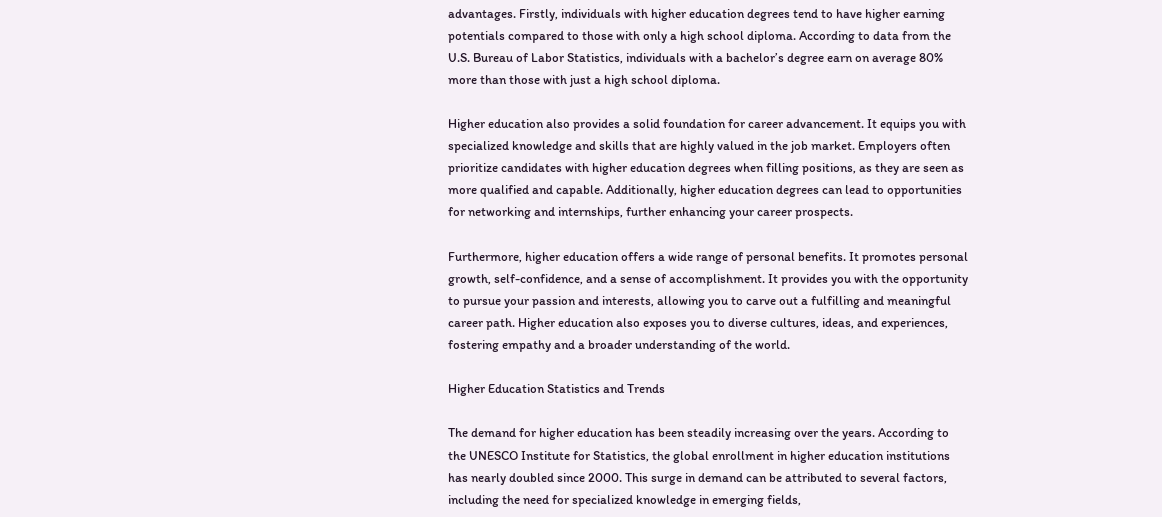advantages. Firstly, individuals with higher education degrees tend to have higher earning potentials compared to those with only a high school diploma. According to data from the U.S. Bureau of Labor Statistics, individuals with a bachelor’s degree earn on average 80% more than those with just a high school diploma.

Higher education also provides a solid foundation for career advancement. It equips you with specialized knowledge and skills that are highly valued in the job market. Employers often prioritize candidates with higher education degrees when filling positions, as they are seen as more qualified and capable. Additionally, higher education degrees can lead to opportunities for networking and internships, further enhancing your career prospects.

Furthermore, higher education offers a wide range of personal benefits. It promotes personal growth, self-confidence, and a sense of accomplishment. It provides you with the opportunity to pursue your passion and interests, allowing you to carve out a fulfilling and meaningful career path. Higher education also exposes you to diverse cultures, ideas, and experiences, fostering empathy and a broader understanding of the world.

Higher Education Statistics and Trends

The demand for higher education has been steadily increasing over the years. According to the UNESCO Institute for Statistics, the global enrollment in higher education institutions has nearly doubled since 2000. This surge in demand can be attributed to several factors, including the need for specialized knowledge in emerging fields,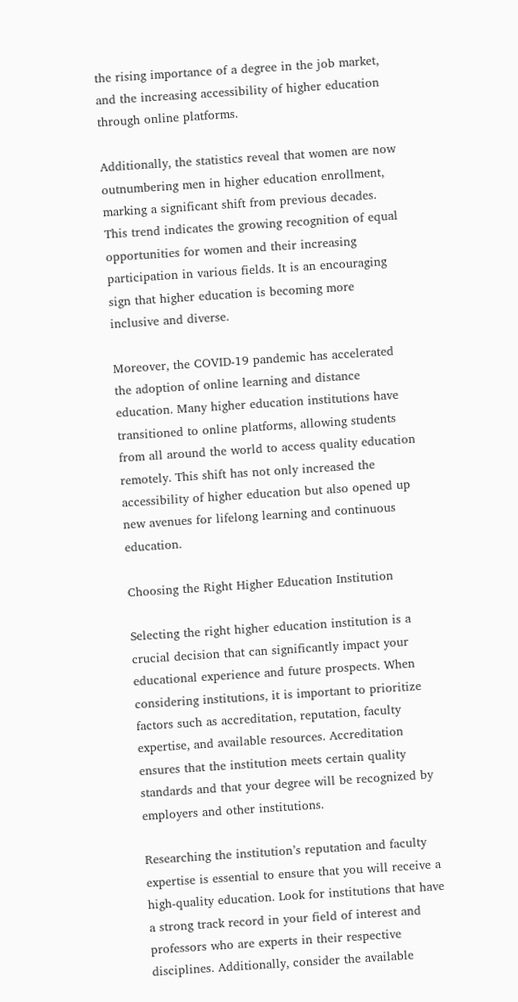the rising importance of a degree in the job market, and the increasing accessibility of higher education through online platforms.

Additionally, the statistics reveal that women are now outnumbering men in higher education enrollment, marking a significant shift from previous decades. This trend indicates the growing recognition of equal opportunities for women and their increasing participation in various fields. It is an encouraging sign that higher education is becoming more inclusive and diverse.

Moreover, the COVID-19 pandemic has accelerated the adoption of online learning and distance education. Many higher education institutions have transitioned to online platforms, allowing students from all around the world to access quality education remotely. This shift has not only increased the accessibility of higher education but also opened up new avenues for lifelong learning and continuous education.

Choosing the Right Higher Education Institution

Selecting the right higher education institution is a crucial decision that can significantly impact your educational experience and future prospects. When considering institutions, it is important to prioritize factors such as accreditation, reputation, faculty expertise, and available resources. Accreditation ensures that the institution meets certain quality standards and that your degree will be recognized by employers and other institutions.

Researching the institution’s reputation and faculty expertise is essential to ensure that you will receive a high-quality education. Look for institutions that have a strong track record in your field of interest and professors who are experts in their respective disciplines. Additionally, consider the available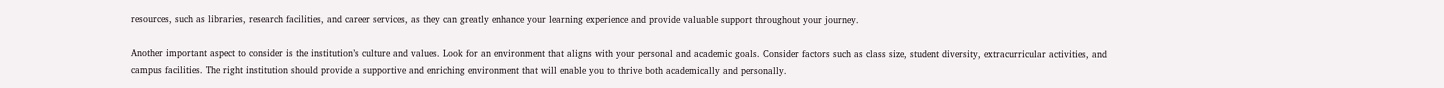resources, such as libraries, research facilities, and career services, as they can greatly enhance your learning experience and provide valuable support throughout your journey.

Another important aspect to consider is the institution’s culture and values. Look for an environment that aligns with your personal and academic goals. Consider factors such as class size, student diversity, extracurricular activities, and campus facilities. The right institution should provide a supportive and enriching environment that will enable you to thrive both academically and personally.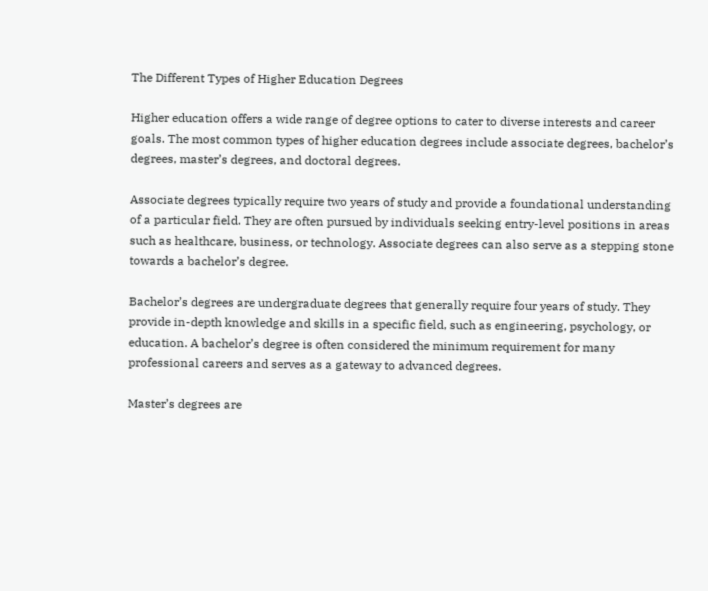The Different Types of Higher Education Degrees

Higher education offers a wide range of degree options to cater to diverse interests and career goals. The most common types of higher education degrees include associate degrees, bachelor’s degrees, master’s degrees, and doctoral degrees.

Associate degrees typically require two years of study and provide a foundational understanding of a particular field. They are often pursued by individuals seeking entry-level positions in areas such as healthcare, business, or technology. Associate degrees can also serve as a stepping stone towards a bachelor’s degree.

Bachelor’s degrees are undergraduate degrees that generally require four years of study. They provide in-depth knowledge and skills in a specific field, such as engineering, psychology, or education. A bachelor’s degree is often considered the minimum requirement for many professional careers and serves as a gateway to advanced degrees.

Master’s degrees are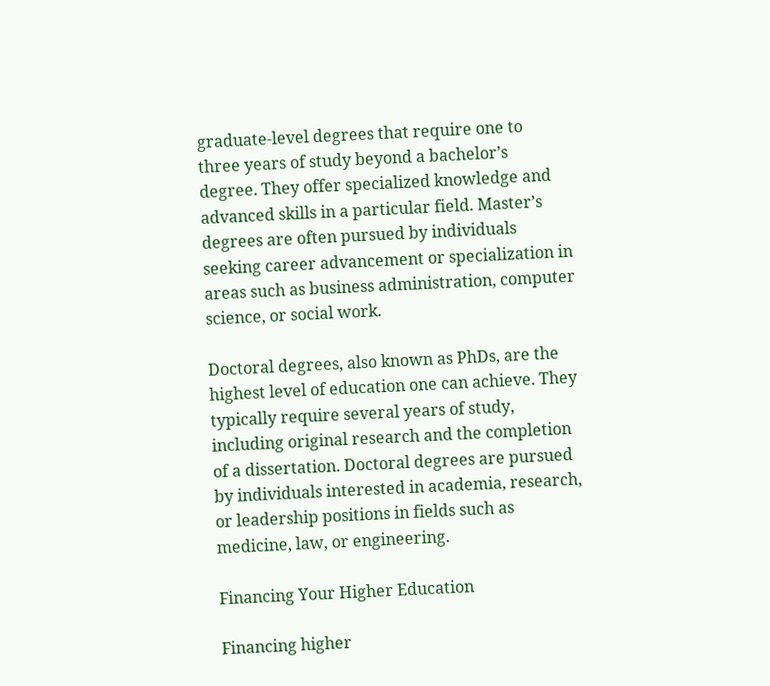graduate-level degrees that require one to three years of study beyond a bachelor’s degree. They offer specialized knowledge and advanced skills in a particular field. Master’s degrees are often pursued by individuals seeking career advancement or specialization in areas such as business administration, computer science, or social work.

Doctoral degrees, also known as PhDs, are the highest level of education one can achieve. They typically require several years of study, including original research and the completion of a dissertation. Doctoral degrees are pursued by individuals interested in academia, research, or leadership positions in fields such as medicine, law, or engineering.

Financing Your Higher Education

Financing higher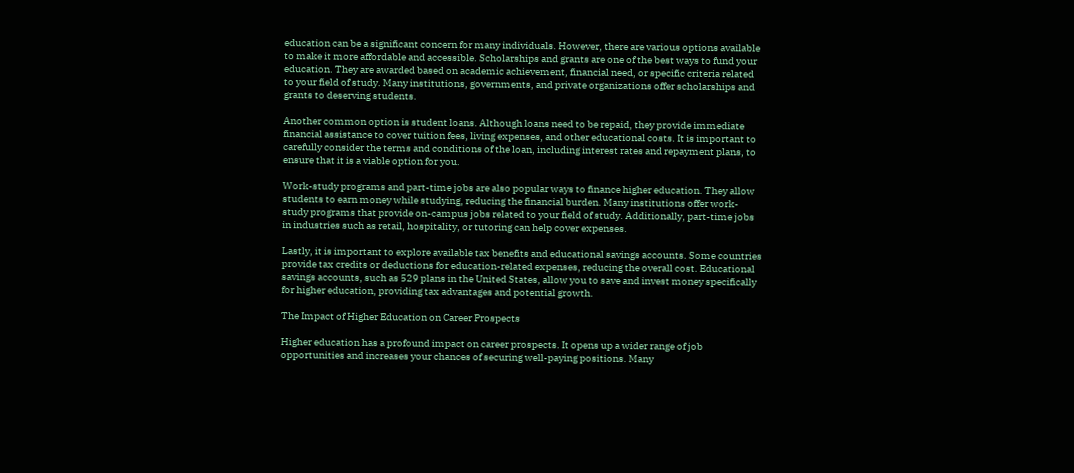education can be a significant concern for many individuals. However, there are various options available to make it more affordable and accessible. Scholarships and grants are one of the best ways to fund your education. They are awarded based on academic achievement, financial need, or specific criteria related to your field of study. Many institutions, governments, and private organizations offer scholarships and grants to deserving students.

Another common option is student loans. Although loans need to be repaid, they provide immediate financial assistance to cover tuition fees, living expenses, and other educational costs. It is important to carefully consider the terms and conditions of the loan, including interest rates and repayment plans, to ensure that it is a viable option for you.

Work-study programs and part-time jobs are also popular ways to finance higher education. They allow students to earn money while studying, reducing the financial burden. Many institutions offer work-study programs that provide on-campus jobs related to your field of study. Additionally, part-time jobs in industries such as retail, hospitality, or tutoring can help cover expenses.

Lastly, it is important to explore available tax benefits and educational savings accounts. Some countries provide tax credits or deductions for education-related expenses, reducing the overall cost. Educational savings accounts, such as 529 plans in the United States, allow you to save and invest money specifically for higher education, providing tax advantages and potential growth.

The Impact of Higher Education on Career Prospects

Higher education has a profound impact on career prospects. It opens up a wider range of job opportunities and increases your chances of securing well-paying positions. Many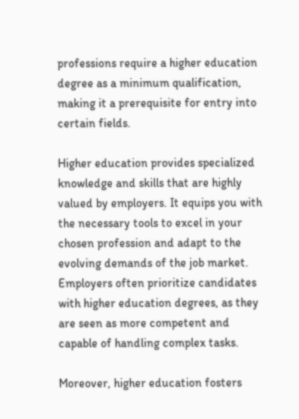professions require a higher education degree as a minimum qualification, making it a prerequisite for entry into certain fields.

Higher education provides specialized knowledge and skills that are highly valued by employers. It equips you with the necessary tools to excel in your chosen profession and adapt to the evolving demands of the job market. Employers often prioritize candidates with higher education degrees, as they are seen as more competent and capable of handling complex tasks.

Moreover, higher education fosters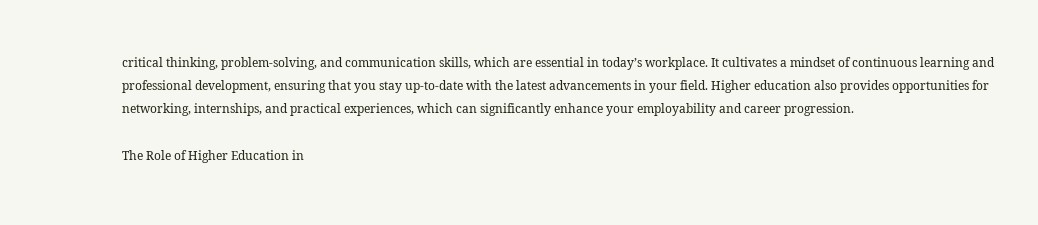critical thinking, problem-solving, and communication skills, which are essential in today’s workplace. It cultivates a mindset of continuous learning and professional development, ensuring that you stay up-to-date with the latest advancements in your field. Higher education also provides opportunities for networking, internships, and practical experiences, which can significantly enhance your employability and career progression.

The Role of Higher Education in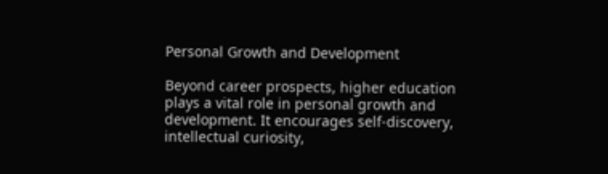Personal Growth and Development

Beyond career prospects, higher education plays a vital role in personal growth and development. It encourages self-discovery, intellectual curiosity,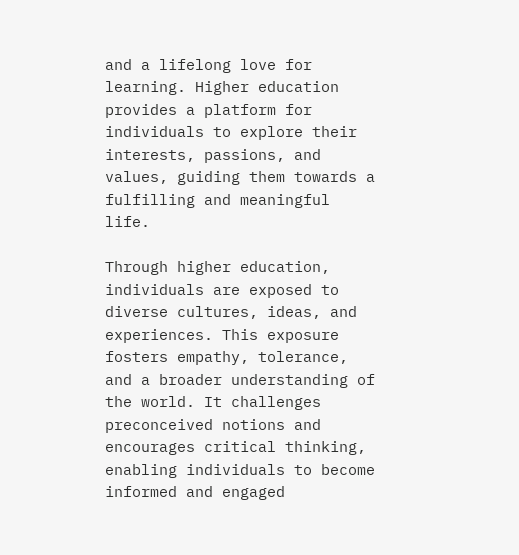and a lifelong love for learning. Higher education provides a platform for individuals to explore their interests, passions, and values, guiding them towards a fulfilling and meaningful life.

Through higher education, individuals are exposed to diverse cultures, ideas, and experiences. This exposure fosters empathy, tolerance, and a broader understanding of the world. It challenges preconceived notions and encourages critical thinking, enabling individuals to become informed and engaged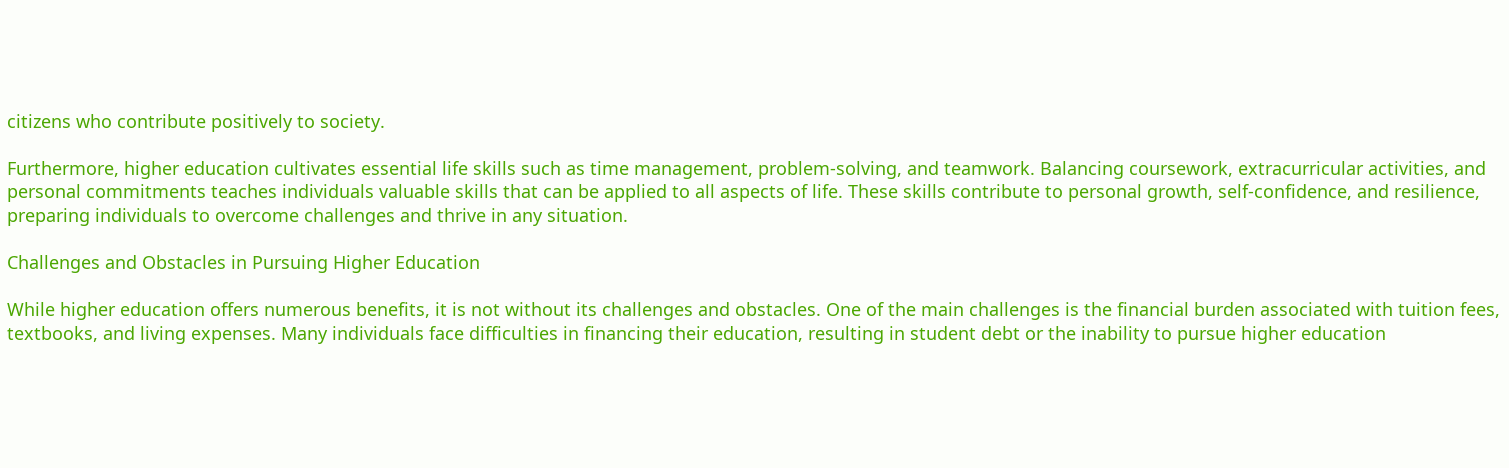citizens who contribute positively to society.

Furthermore, higher education cultivates essential life skills such as time management, problem-solving, and teamwork. Balancing coursework, extracurricular activities, and personal commitments teaches individuals valuable skills that can be applied to all aspects of life. These skills contribute to personal growth, self-confidence, and resilience, preparing individuals to overcome challenges and thrive in any situation.

Challenges and Obstacles in Pursuing Higher Education

While higher education offers numerous benefits, it is not without its challenges and obstacles. One of the main challenges is the financial burden associated with tuition fees, textbooks, and living expenses. Many individuals face difficulties in financing their education, resulting in student debt or the inability to pursue higher education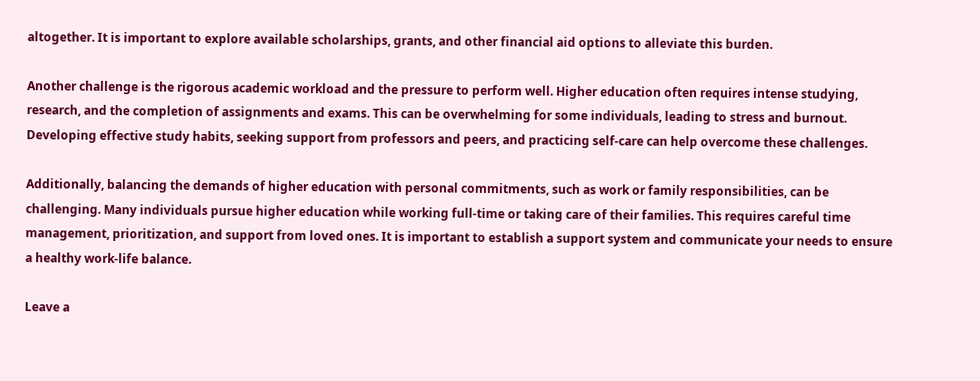altogether. It is important to explore available scholarships, grants, and other financial aid options to alleviate this burden.

Another challenge is the rigorous academic workload and the pressure to perform well. Higher education often requires intense studying, research, and the completion of assignments and exams. This can be overwhelming for some individuals, leading to stress and burnout. Developing effective study habits, seeking support from professors and peers, and practicing self-care can help overcome these challenges.

Additionally, balancing the demands of higher education with personal commitments, such as work or family responsibilities, can be challenging. Many individuals pursue higher education while working full-time or taking care of their families. This requires careful time management, prioritization, and support from loved ones. It is important to establish a support system and communicate your needs to ensure a healthy work-life balance.

Leave a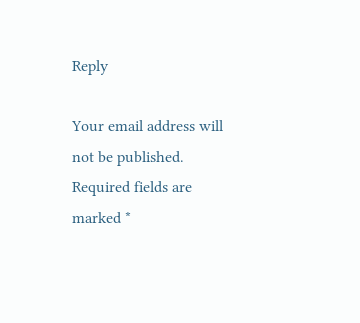Reply

Your email address will not be published. Required fields are marked *